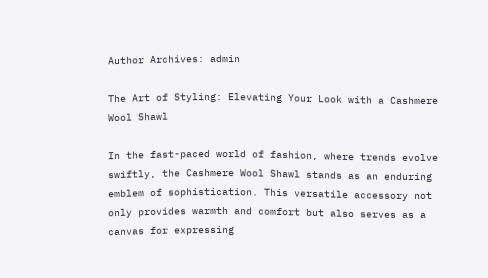Author Archives: admin

The Art of Styling: Elevating Your Look with a Cashmere Wool Shawl

In the fast-paced world of fashion, where trends evolve swiftly, the Cashmere Wool Shawl stands as an enduring emblem of sophistication. This versatile accessory not only provides warmth and comfort but also serves as a canvas for expressing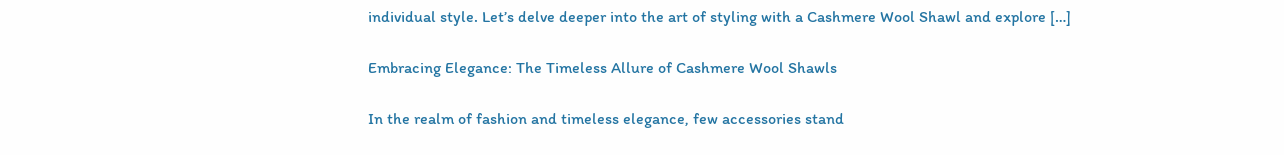individual style. Let’s delve deeper into the art of styling with a Cashmere Wool Shawl and explore […]

Embracing Elegance: The Timeless Allure of Cashmere Wool Shawls

In the realm of fashion and timeless elegance, few accessories stand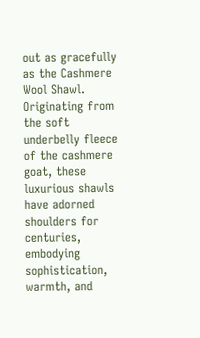out as gracefully as the Cashmere Wool Shawl. Originating from the soft underbelly fleece of the cashmere goat, these luxurious shawls have adorned shoulders for centuries, embodying sophistication, warmth, and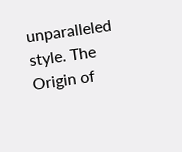unparalleled style. The Origin of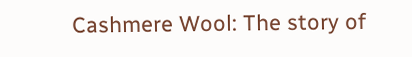Cashmere Wool: The story of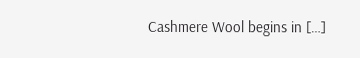Cashmere Wool begins in […]